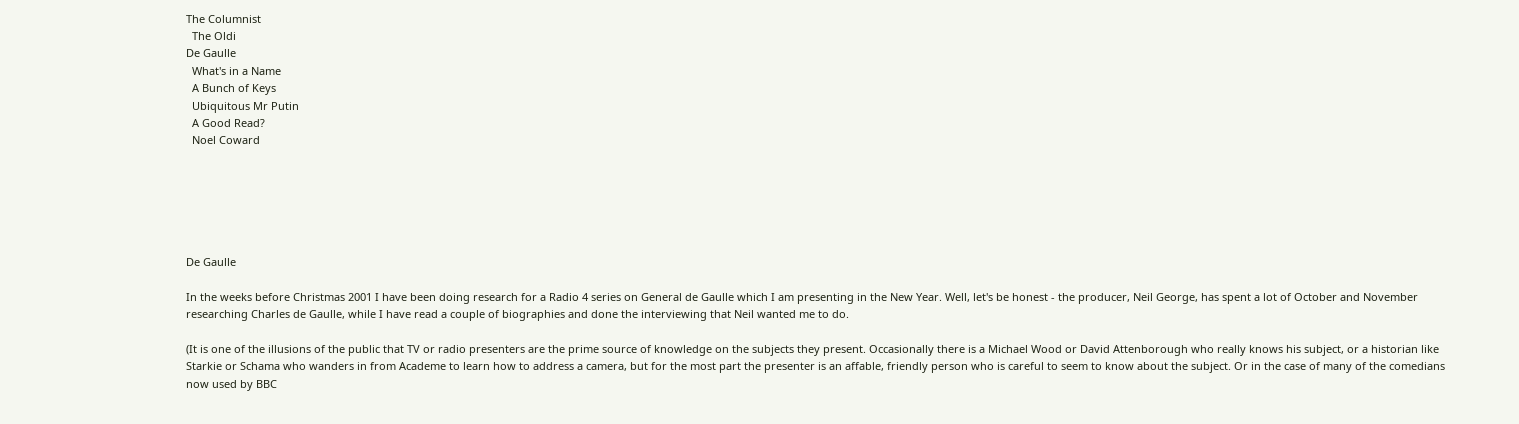The Columnist
  The Oldi
De Gaulle
  What's in a Name
  A Bunch of Keys
  Ubiquitous Mr Putin
  A Good Read?
  Noel Coward






De Gaulle

In the weeks before Christmas 2001 I have been doing research for a Radio 4 series on General de Gaulle which I am presenting in the New Year. Well, let's be honest - the producer, Neil George, has spent a lot of October and November researching Charles de Gaulle, while I have read a couple of biographies and done the interviewing that Neil wanted me to do.

(It is one of the illusions of the public that TV or radio presenters are the prime source of knowledge on the subjects they present. Occasionally there is a Michael Wood or David Attenborough who really knows his subject, or a historian like Starkie or Schama who wanders in from Academe to learn how to address a camera, but for the most part the presenter is an affable, friendly person who is careful to seem to know about the subject. Or in the case of many of the comedians now used by BBC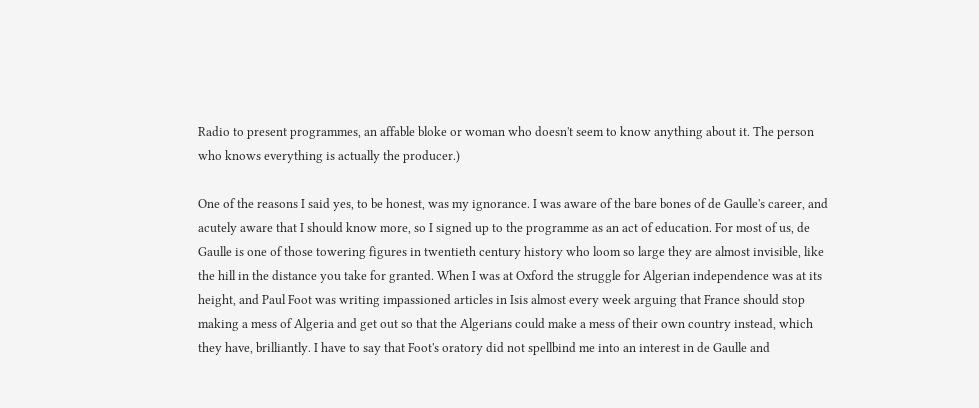Radio to present programmes, an affable bloke or woman who doesn't seem to know anything about it. The person who knows everything is actually the producer.)

One of the reasons I said yes, to be honest, was my ignorance. I was aware of the bare bones of de Gaulle's career, and acutely aware that I should know more, so I signed up to the programme as an act of education. For most of us, de Gaulle is one of those towering figures in twentieth century history who loom so large they are almost invisible, like the hill in the distance you take for granted. When I was at Oxford the struggle for Algerian independence was at its height, and Paul Foot was writing impassioned articles in Isis almost every week arguing that France should stop making a mess of Algeria and get out so that the Algerians could make a mess of their own country instead, which they have, brilliantly. I have to say that Foot's oratory did not spellbind me into an interest in de Gaulle and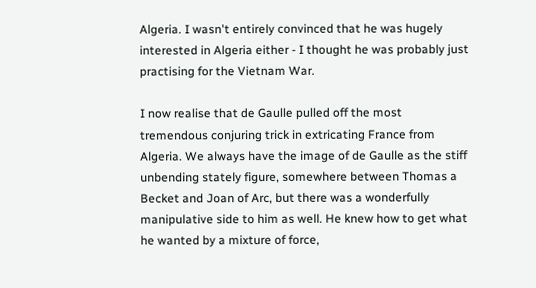Algeria. I wasn't entirely convinced that he was hugely interested in Algeria either - I thought he was probably just practising for the Vietnam War.

I now realise that de Gaulle pulled off the most tremendous conjuring trick in extricating France from Algeria. We always have the image of de Gaulle as the stiff unbending stately figure, somewhere between Thomas a Becket and Joan of Arc, but there was a wonderfully manipulative side to him as well. He knew how to get what he wanted by a mixture of force,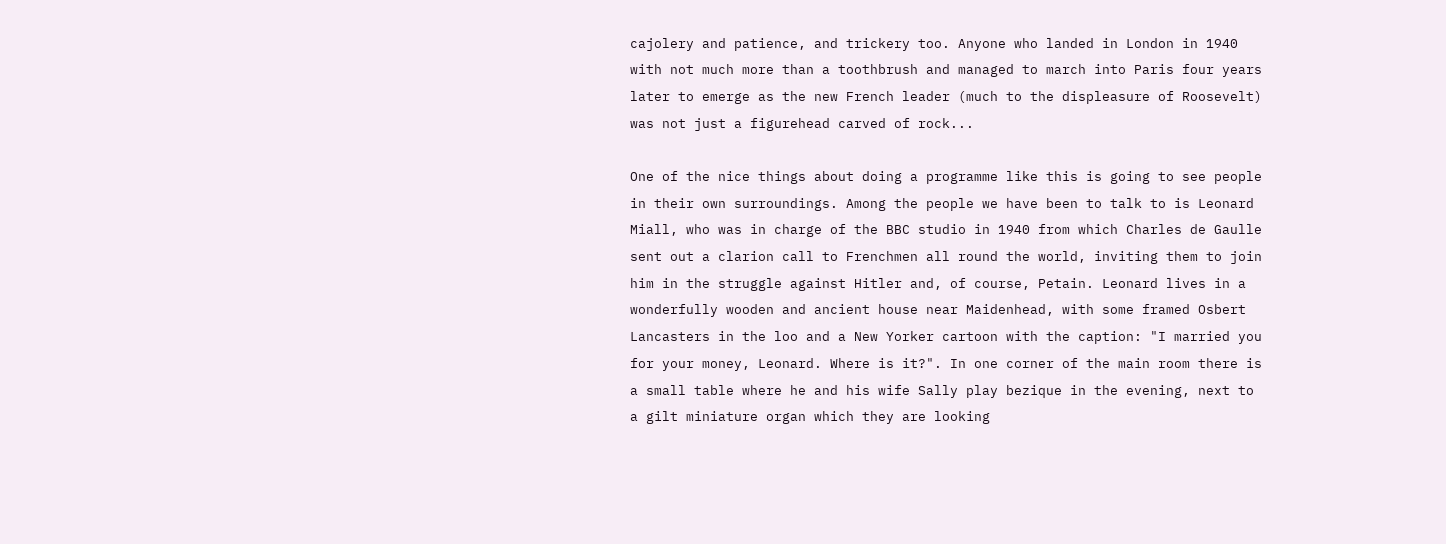cajolery and patience, and trickery too. Anyone who landed in London in 1940 with not much more than a toothbrush and managed to march into Paris four years later to emerge as the new French leader (much to the displeasure of Roosevelt) was not just a figurehead carved of rock...

One of the nice things about doing a programme like this is going to see people in their own surroundings. Among the people we have been to talk to is Leonard Miall, who was in charge of the BBC studio in 1940 from which Charles de Gaulle sent out a clarion call to Frenchmen all round the world, inviting them to join him in the struggle against Hitler and, of course, Petain. Leonard lives in a wonderfully wooden and ancient house near Maidenhead, with some framed Osbert Lancasters in the loo and a New Yorker cartoon with the caption: "I married you for your money, Leonard. Where is it?". In one corner of the main room there is a small table where he and his wife Sally play bezique in the evening, next to a gilt miniature organ which they are looking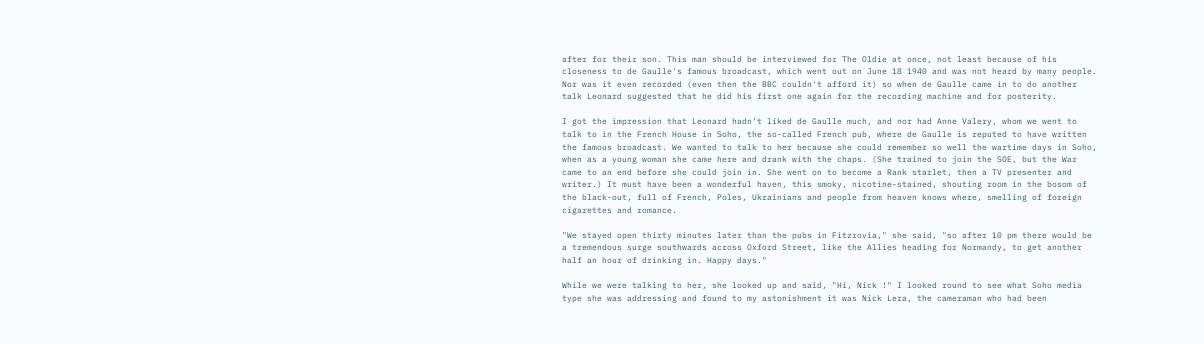after for their son. This man should be interviewed for The Oldie at once, not least because of his closeness to de Gaulle's famous broadcast, which went out on June 18 1940 and was not heard by many people. Nor was it even recorded (even then the BBC couldn't afford it) so when de Gaulle came in to do another talk Leonard suggested that he did his first one again for the recording machine and for posterity.

I got the impression that Leonard hadn't liked de Gaulle much, and nor had Anne Valery, whom we went to talk to in the French House in Soho, the so-called French pub, where de Gaulle is reputed to have written the famous broadcast. We wanted to talk to her because she could remember so well the wartime days in Soho, when as a young woman she came here and drank with the chaps. (She trained to join the SOE, but the War came to an end before she could join in. She went on to become a Rank starlet, then a TV presenter and writer.) It must have been a wonderful haven, this smoky, nicotine-stained, shouting room in the bosom of the black-out, full of French, Poles, Ukrainians and people from heaven knows where, smelling of foreign cigarettes and romance.

"We stayed open thirty minutes later than the pubs in Fitzrovia," she said, "so after 10 pm there would be a tremendous surge southwards across Oxford Street, like the Allies heading for Normandy, to get another half an hour of drinking in. Happy days."

While we were talking to her, she looked up and said, "Hi, Nick !" I looked round to see what Soho media type she was addressing and found to my astonishment it was Nick Lera, the cameraman who had been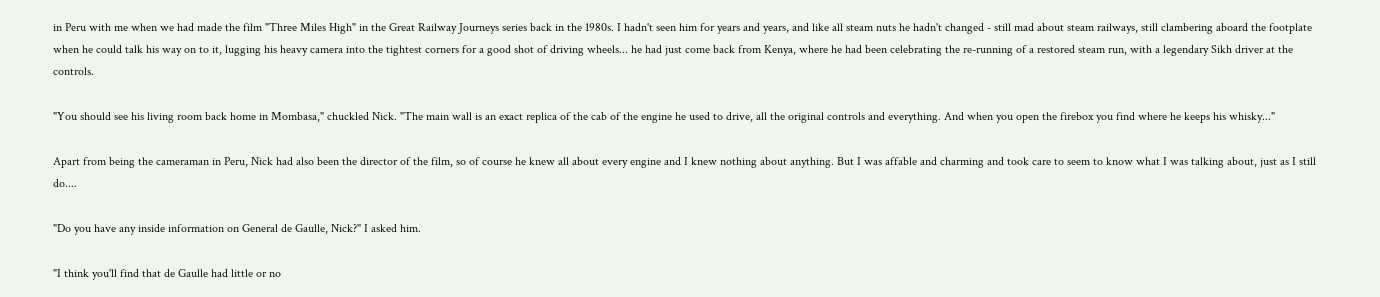in Peru with me when we had made the film "Three Miles High" in the Great Railway Journeys series back in the 1980s. I hadn't seen him for years and years, and like all steam nuts he hadn't changed - still mad about steam railways, still clambering aboard the footplate when he could talk his way on to it, lugging his heavy camera into the tightest corners for a good shot of driving wheels... he had just come back from Kenya, where he had been celebrating the re-running of a restored steam run, with a legendary Sikh driver at the controls.

"You should see his living room back home in Mombasa," chuckled Nick. "The main wall is an exact replica of the cab of the engine he used to drive, all the original controls and everything. And when you open the firebox you find where he keeps his whisky..."

Apart from being the cameraman in Peru, Nick had also been the director of the film, so of course he knew all about every engine and I knew nothing about anything. But I was affable and charming and took care to seem to know what I was talking about, just as I still do....

"Do you have any inside information on General de Gaulle, Nick?" I asked him.

"I think you'll find that de Gaulle had little or no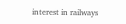interest in railways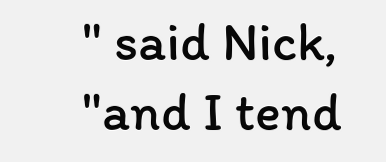" said Nick, "and I tend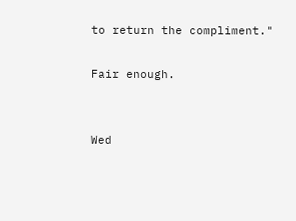to return the compliment."

Fair enough.


Wed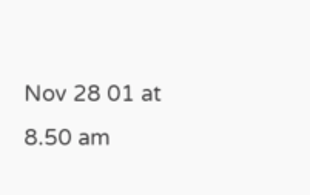Nov 28 01 at 8.50 am